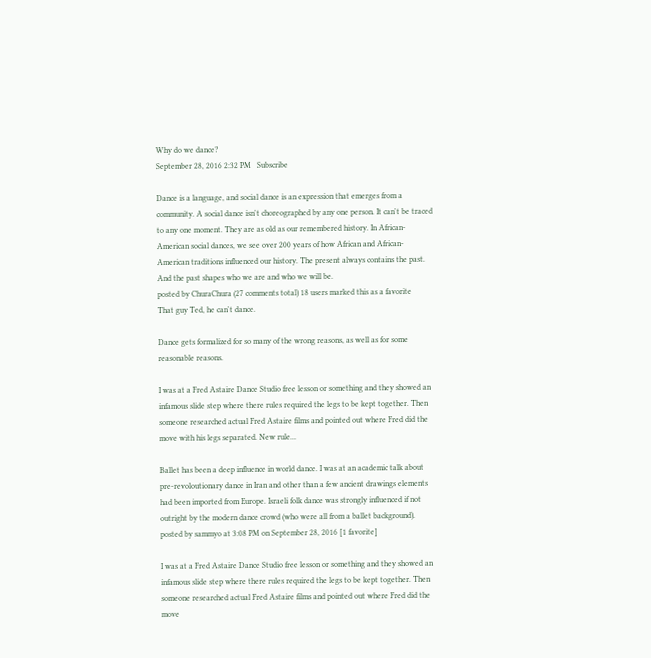Why do we dance?
September 28, 2016 2:32 PM   Subscribe

Dance is a language, and social dance is an expression that emerges from a community. A social dance isn't choreographed by any one person. It can't be traced to any one moment. They are as old as our remembered history. In African-American social dances, we see over 200 years of how African and African-American traditions influenced our history. The present always contains the past. And the past shapes who we are and who we will be.
posted by ChuraChura (27 comments total) 18 users marked this as a favorite
That guy Ted, he can't dance.

Dance gets formalized for so many of the wrong reasons, as well as for some reasonable reasons.

I was at a Fred Astaire Dance Studio free lesson or something and they showed an infamous slide step where there rules required the legs to be kept together. Then someone researched actual Fred Astaire films and pointed out where Fred did the move with his legs separated. New rule...

Ballet has been a deep influence in world dance. I was at an academic talk about pre-revoloutionary dance in Iran and other than a few ancient drawings elements had been imported from Europe. Israeli folk dance was strongly influenced if not outright by the modern dance crowd (who were all from a ballet background).
posted by sammyo at 3:08 PM on September 28, 2016 [1 favorite]

I was at a Fred Astaire Dance Studio free lesson or something and they showed an infamous slide step where there rules required the legs to be kept together. Then someone researched actual Fred Astaire films and pointed out where Fred did the move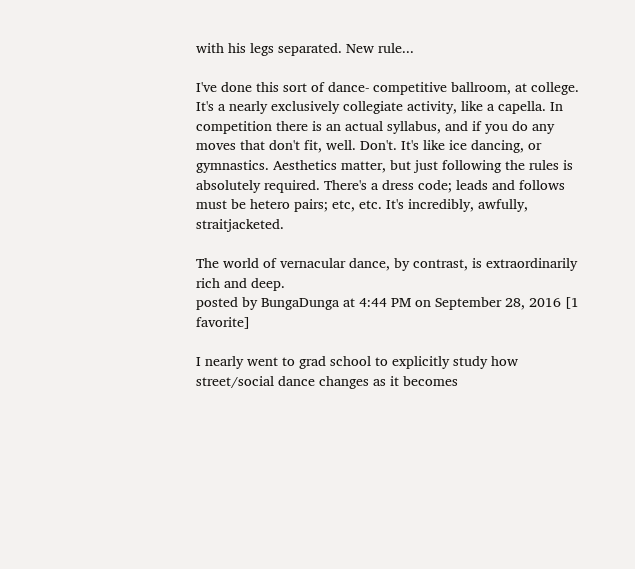with his legs separated. New rule...

I've done this sort of dance- competitive ballroom, at college. It's a nearly exclusively collegiate activity, like a capella. In competition there is an actual syllabus, and if you do any moves that don't fit, well. Don't. It's like ice dancing, or gymnastics. Aesthetics matter, but just following the rules is absolutely required. There's a dress code; leads and follows must be hetero pairs; etc, etc. It's incredibly, awfully, straitjacketed.

The world of vernacular dance, by contrast, is extraordinarily rich and deep.
posted by BungaDunga at 4:44 PM on September 28, 2016 [1 favorite]

I nearly went to grad school to explicitly study how street/social dance changes as it becomes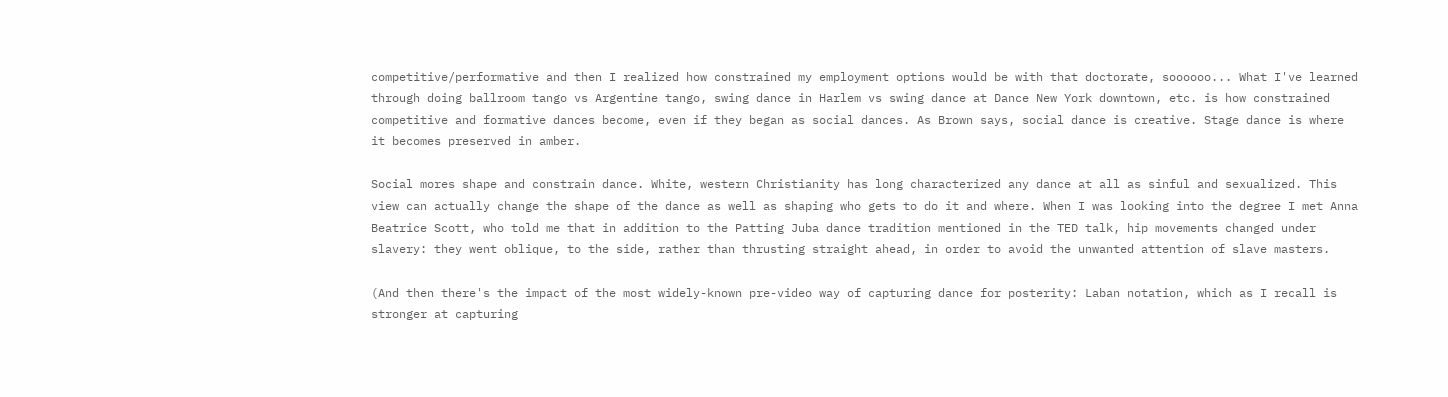competitive/performative and then I realized how constrained my employment options would be with that doctorate, soooooo... What I've learned through doing ballroom tango vs Argentine tango, swing dance in Harlem vs swing dance at Dance New York downtown, etc. is how constrained competitive and formative dances become, even if they began as social dances. As Brown says, social dance is creative. Stage dance is where it becomes preserved in amber.

Social mores shape and constrain dance. White, western Christianity has long characterized any dance at all as sinful and sexualized. This view can actually change the shape of the dance as well as shaping who gets to do it and where. When I was looking into the degree I met Anna Beatrice Scott, who told me that in addition to the Patting Juba dance tradition mentioned in the TED talk, hip movements changed under slavery: they went oblique, to the side, rather than thrusting straight ahead, in order to avoid the unwanted attention of slave masters.

(And then there's the impact of the most widely-known pre-video way of capturing dance for posterity: Laban notation, which as I recall is stronger at capturing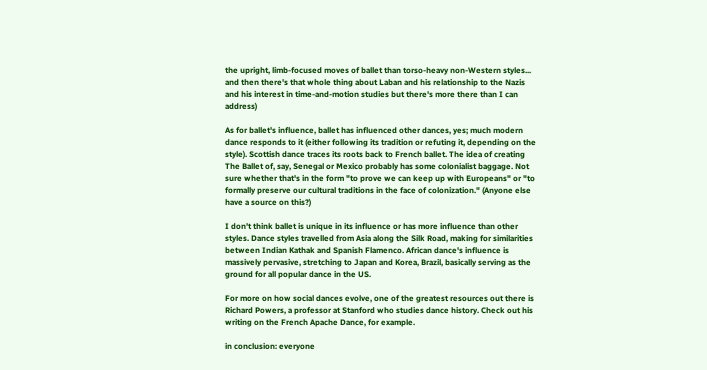the upright, limb-focused moves of ballet than torso-heavy non-Western styles... and then there's that whole thing about Laban and his relationship to the Nazis and his interest in time-and-motion studies but there's more there than I can address)

As for ballet's influence, ballet has influenced other dances, yes; much modern dance responds to it (either following its tradition or refuting it, depending on the style). Scottish dance traces its roots back to French ballet. The idea of creating The Ballet of, say, Senegal or Mexico probably has some colonialist baggage. Not sure whether that's in the form "to prove we can keep up with Europeans" or "to formally preserve our cultural traditions in the face of colonization." (Anyone else have a source on this?)

I don't think ballet is unique in its influence or has more influence than other styles. Dance styles travelled from Asia along the Silk Road, making for similarities between Indian Kathak and Spanish Flamenco. African dance's influence is massively pervasive, stretching to Japan and Korea, Brazil, basically serving as the ground for all popular dance in the US.

For more on how social dances evolve, one of the greatest resources out there is Richard Powers, a professor at Stanford who studies dance history. Check out his writing on the French Apache Dance, for example.

in conclusion: everyone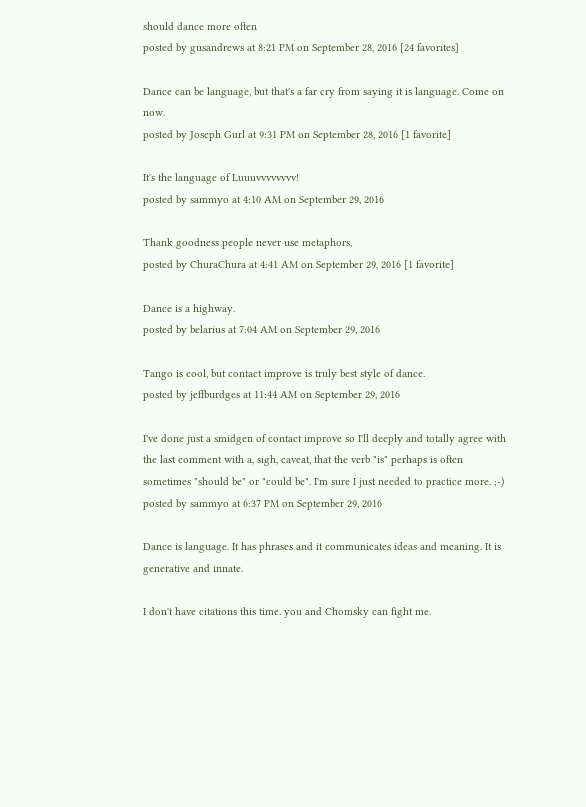should dance more often
posted by gusandrews at 8:21 PM on September 28, 2016 [24 favorites]

Dance can be language, but that's a far cry from saying it is language. Come on now.
posted by Joseph Gurl at 9:31 PM on September 28, 2016 [1 favorite]

It's the language of Luuuvvvvvvvv!
posted by sammyo at 4:10 AM on September 29, 2016

Thank goodness people never use metaphors.
posted by ChuraChura at 4:41 AM on September 29, 2016 [1 favorite]

Dance is a highway.
posted by belarius at 7:04 AM on September 29, 2016

Tango is cool, but contact improve is truly best style of dance.
posted by jeffburdges at 11:44 AM on September 29, 2016

I've done just a smidgen of contact improve so I'll deeply and totally agree with the last comment with a, sigh, caveat, that the verb "is" perhaps is often sometimes "should be" or "could be". I'm sure I just needed to practice more. ;-)
posted by sammyo at 6:37 PM on September 29, 2016

Dance is language. It has phrases and it communicates ideas and meaning. It is generative and innate.

I don't have citations this time. you and Chomsky can fight me.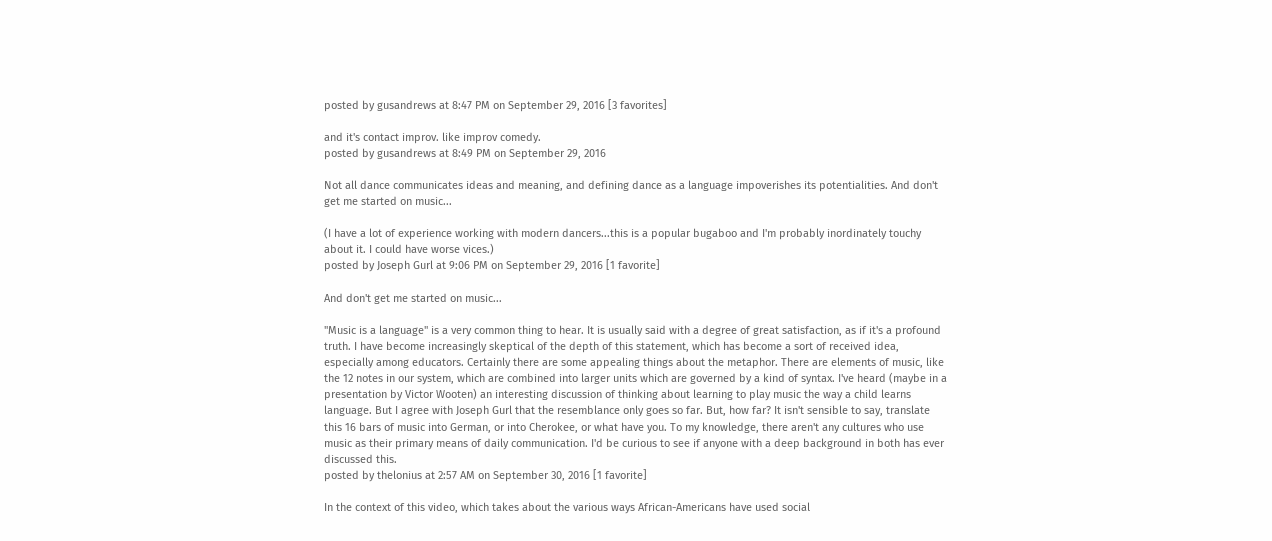posted by gusandrews at 8:47 PM on September 29, 2016 [3 favorites]

and it's contact improv. like improv comedy.
posted by gusandrews at 8:49 PM on September 29, 2016

Not all dance communicates ideas and meaning, and defining dance as a language impoverishes its potentialities. And don't get me started on music...

(I have a lot of experience working with modern dancers...this is a popular bugaboo and I'm probably inordinately touchy about it. I could have worse vices.)
posted by Joseph Gurl at 9:06 PM on September 29, 2016 [1 favorite]

And don't get me started on music...

"Music is a language" is a very common thing to hear. It is usually said with a degree of great satisfaction, as if it's a profound truth. I have become increasingly skeptical of the depth of this statement, which has become a sort of received idea, especially among educators. Certainly there are some appealing things about the metaphor. There are elements of music, like the 12 notes in our system, which are combined into larger units which are governed by a kind of syntax. I've heard (maybe in a presentation by Victor Wooten) an interesting discussion of thinking about learning to play music the way a child learns language. But I agree with Joseph Gurl that the resemblance only goes so far. But, how far? It isn't sensible to say, translate this 16 bars of music into German, or into Cherokee, or what have you. To my knowledge, there aren't any cultures who use music as their primary means of daily communication. I'd be curious to see if anyone with a deep background in both has ever discussed this.
posted by thelonius at 2:57 AM on September 30, 2016 [1 favorite]

In the context of this video, which takes about the various ways African-Americans have used social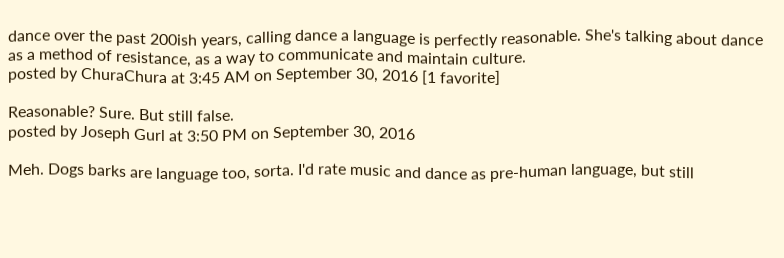dance over the past 200ish years, calling dance a language is perfectly reasonable. She's talking about dance as a method of resistance, as a way to communicate and maintain culture.
posted by ChuraChura at 3:45 AM on September 30, 2016 [1 favorite]

Reasonable? Sure. But still false.
posted by Joseph Gurl at 3:50 PM on September 30, 2016

Meh. Dogs barks are language too, sorta. I'd rate music and dance as pre-human language, but still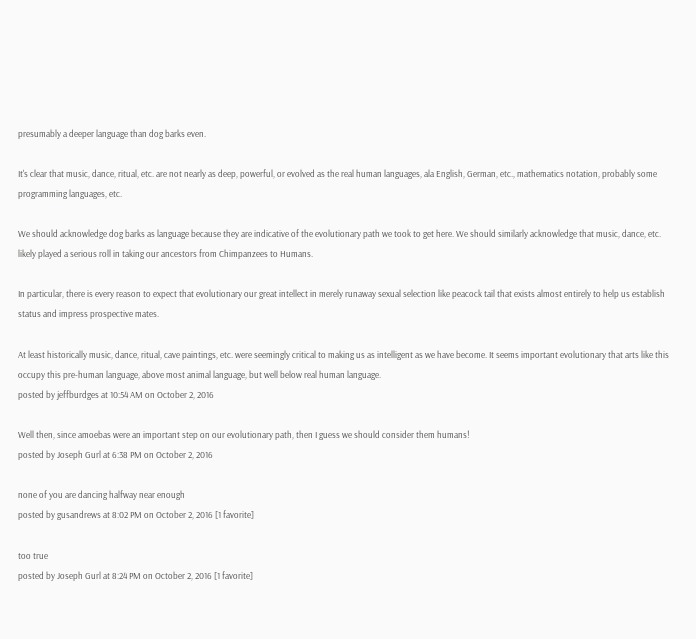presumably a deeper language than dog barks even.

It's clear that music, dance, ritual, etc. are not nearly as deep, powerful, or evolved as the real human languages, ala English, German, etc., mathematics notation, probably some programming languages, etc.

We should acknowledge dog barks as language because they are indicative of the evolutionary path we took to get here. We should similarly acknowledge that music, dance, etc. likely played a serious roll in taking our ancestors from Chimpanzees to Humans.

In particular, there is every reason to expect that evolutionary our great intellect in merely runaway sexual selection like peacock tail that exists almost entirely to help us establish status and impress prospective mates.

At least historically music, dance, ritual, cave paintings, etc. were seemingly critical to making us as intelligent as we have become. It seems important evolutionary that arts like this occupy this pre-human language, above most animal language, but well below real human language.
posted by jeffburdges at 10:54 AM on October 2, 2016

Well then, since amoebas were an important step on our evolutionary path, then I guess we should consider them humans!
posted by Joseph Gurl at 6:38 PM on October 2, 2016

none of you are dancing halfway near enough
posted by gusandrews at 8:02 PM on October 2, 2016 [1 favorite]

too true
posted by Joseph Gurl at 8:24 PM on October 2, 2016 [1 favorite]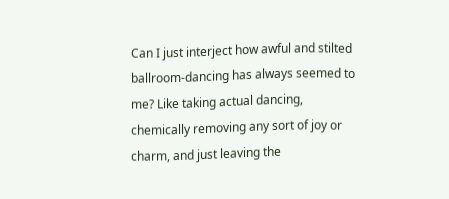Can I just interject how awful and stilted ballroom-dancing has always seemed to me? Like taking actual dancing, chemically removing any sort of joy or charm, and just leaving the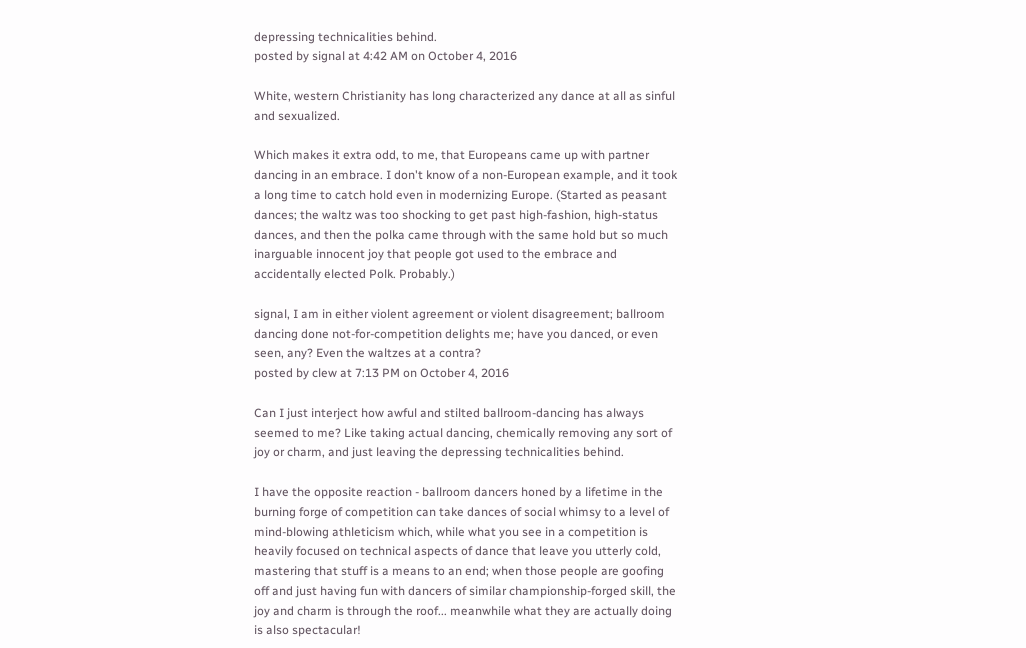depressing technicalities behind.
posted by signal at 4:42 AM on October 4, 2016

White, western Christianity has long characterized any dance at all as sinful and sexualized.

Which makes it extra odd, to me, that Europeans came up with partner dancing in an embrace. I don't know of a non-European example, and it took a long time to catch hold even in modernizing Europe. (Started as peasant dances; the waltz was too shocking to get past high-fashion, high-status dances, and then the polka came through with the same hold but so much inarguable innocent joy that people got used to the embrace and accidentally elected Polk. Probably.)

signal, I am in either violent agreement or violent disagreement; ballroom dancing done not-for-competition delights me; have you danced, or even seen, any? Even the waltzes at a contra?
posted by clew at 7:13 PM on October 4, 2016

Can I just interject how awful and stilted ballroom-dancing has always seemed to me? Like taking actual dancing, chemically removing any sort of joy or charm, and just leaving the depressing technicalities behind.

I have the opposite reaction - ballroom dancers honed by a lifetime in the burning forge of competition can take dances of social whimsy to a level of mind-blowing athleticism which, while what you see in a competition is heavily focused on technical aspects of dance that leave you utterly cold, mastering that stuff is a means to an end; when those people are goofing off and just having fun with dancers of similar championship-forged skill, the joy and charm is through the roof... meanwhile what they are actually doing is also spectacular!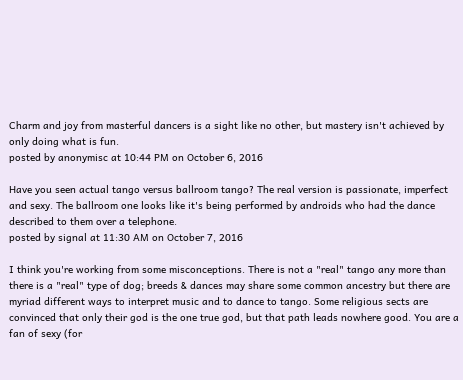Charm and joy from masterful dancers is a sight like no other, but mastery isn't achieved by only doing what is fun.
posted by anonymisc at 10:44 PM on October 6, 2016

Have you seen actual tango versus ballroom tango? The real version is passionate, imperfect and sexy. The ballroom one looks like it's being performed by androids who had the dance described to them over a telephone.
posted by signal at 11:30 AM on October 7, 2016

I think you're working from some misconceptions. There is not a "real" tango any more than there is a "real" type of dog; breeds & dances may share some common ancestry but there are myriad different ways to interpret music and to dance to tango. Some religious sects are convinced that only their god is the one true god, but that path leads nowhere good. You are a fan of sexy (for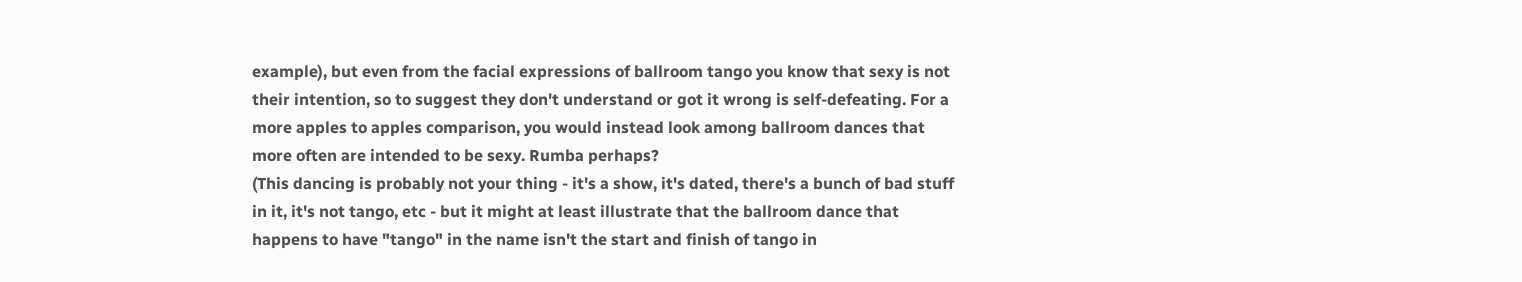example), but even from the facial expressions of ballroom tango you know that sexy is not their intention, so to suggest they don't understand or got it wrong is self-defeating. For a more apples to apples comparison, you would instead look among ballroom dances that more often are intended to be sexy. Rumba perhaps?
(This dancing is probably not your thing - it's a show, it's dated, there's a bunch of bad stuff in it, it's not tango, etc - but it might at least illustrate that the ballroom dance that happens to have "tango" in the name isn't the start and finish of tango in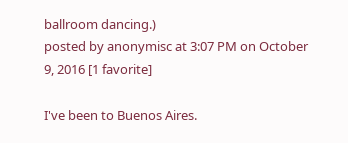ballroom dancing.)
posted by anonymisc at 3:07 PM on October 9, 2016 [1 favorite]

I've been to Buenos Aires.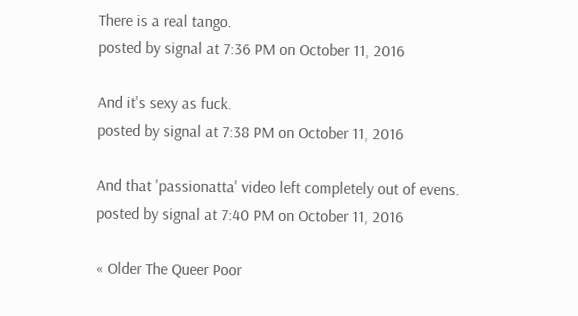There is a real tango.
posted by signal at 7:36 PM on October 11, 2016

And it's sexy as fuck.
posted by signal at 7:38 PM on October 11, 2016

And that 'passionatta' video left completely out of evens.
posted by signal at 7:40 PM on October 11, 2016

« Older The Queer Poor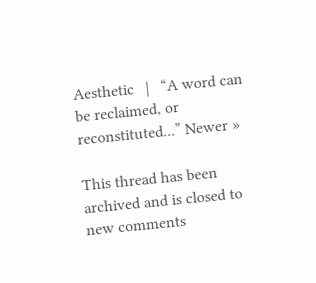Aesthetic   |   “A word can be reclaimed, or reconstituted...” Newer »

This thread has been archived and is closed to new comments